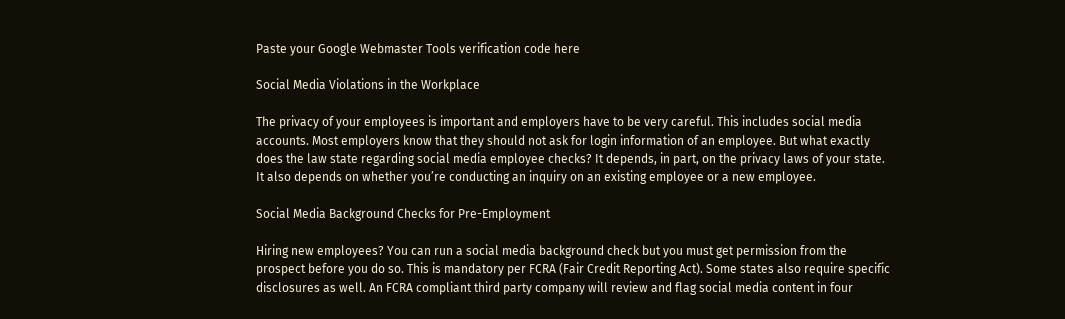Paste your Google Webmaster Tools verification code here

Social Media Violations in the Workplace

The privacy of your employees is important and employers have to be very careful. This includes social media accounts. Most employers know that they should not ask for login information of an employee. But what exactly does the law state regarding social media employee checks? It depends, in part, on the privacy laws of your state. It also depends on whether you’re conducting an inquiry on an existing employee or a new employee.

Social Media Background Checks for Pre-Employment

Hiring new employees? You can run a social media background check but you must get permission from the prospect before you do so. This is mandatory per FCRA (Fair Credit Reporting Act). Some states also require specific disclosures as well. An FCRA compliant third party company will review and flag social media content in four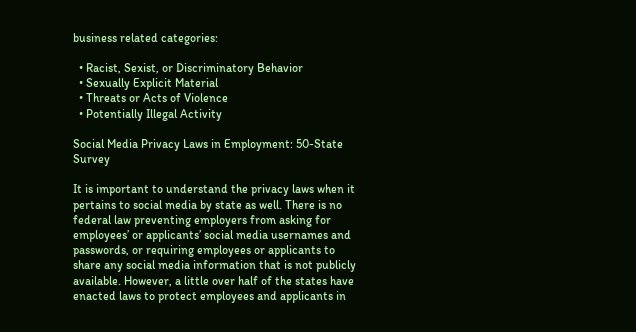business related categories:

  • Racist, Sexist, or Discriminatory Behavior
  • Sexually Explicit Material
  • Threats or Acts of Violence
  • Potentially Illegal Activity

Social Media Privacy Laws in Employment: 50-State Survey

It is important to understand the privacy laws when it pertains to social media by state as well. There is no federal law preventing employers from asking for employees’ or applicants’ social media usernames and passwords, or requiring employees or applicants to share any social media information that is not publicly available. However, a little over half of the states have enacted laws to protect employees and applicants in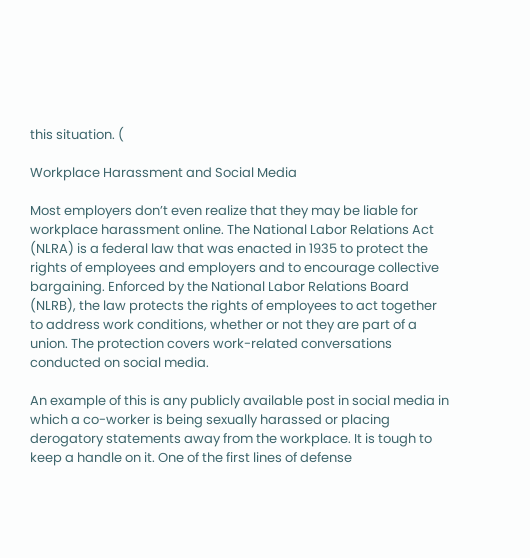this situation. (

Workplace Harassment and Social Media

Most employers don’t even realize that they may be liable for workplace harassment online. The National Labor Relations Act (NLRA) is a federal law that was enacted in 1935 to protect the rights of employees and employers and to encourage collective bargaining. Enforced by the National Labor Relations Board (NLRB), the law protects the rights of employees to act together to address work conditions, whether or not they are part of a union. The protection covers work-related conversations conducted on social media.

An example of this is any publicly available post in social media in which a co-worker is being sexually harassed or placing derogatory statements away from the workplace. It is tough to keep a handle on it. One of the first lines of defense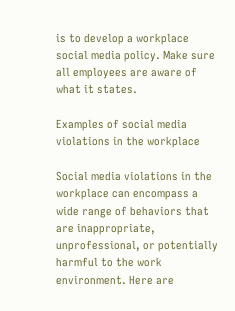is to develop a workplace social media policy. Make sure all employees are aware of what it states.

Examples of social media violations in the workplace

Social media violations in the workplace can encompass a wide range of behaviors that are inappropriate, unprofessional, or potentially harmful to the work environment. Here are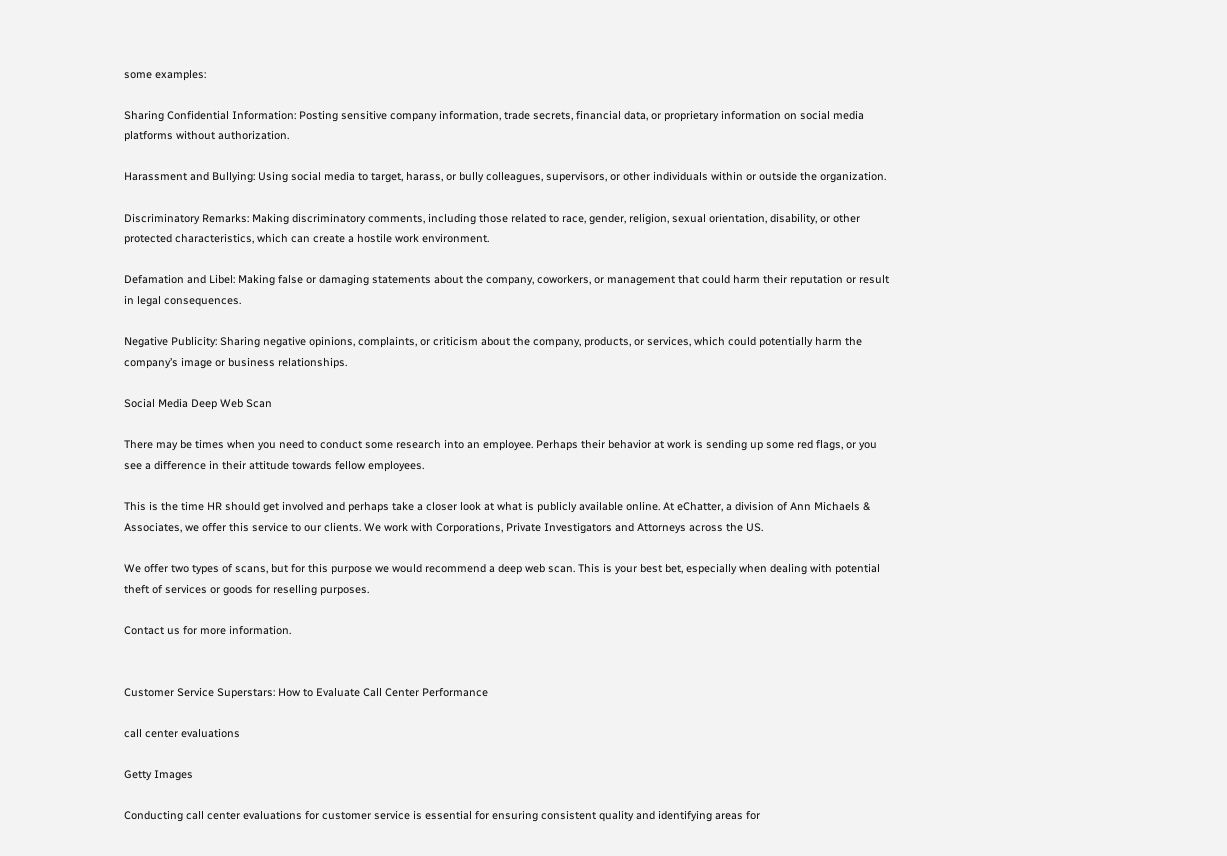some examples:

Sharing Confidential Information: Posting sensitive company information, trade secrets, financial data, or proprietary information on social media platforms without authorization.

Harassment and Bullying: Using social media to target, harass, or bully colleagues, supervisors, or other individuals within or outside the organization.

Discriminatory Remarks: Making discriminatory comments, including those related to race, gender, religion, sexual orientation, disability, or other protected characteristics, which can create a hostile work environment.

Defamation and Libel: Making false or damaging statements about the company, coworkers, or management that could harm their reputation or result in legal consequences.

Negative Publicity: Sharing negative opinions, complaints, or criticism about the company, products, or services, which could potentially harm the company’s image or business relationships.

Social Media Deep Web Scan

There may be times when you need to conduct some research into an employee. Perhaps their behavior at work is sending up some red flags, or you see a difference in their attitude towards fellow employees.

This is the time HR should get involved and perhaps take a closer look at what is publicly available online. At eChatter, a division of Ann Michaels & Associates, we offer this service to our clients. We work with Corporations, Private Investigators and Attorneys across the US.

We offer two types of scans, but for this purpose we would recommend a deep web scan. This is your best bet, especially when dealing with potential theft of services or goods for reselling purposes.

Contact us for more information.


Customer Service Superstars: How to Evaluate Call Center Performance

call center evaluations

Getty Images

Conducting call center evaluations for customer service is essential for ensuring consistent quality and identifying areas for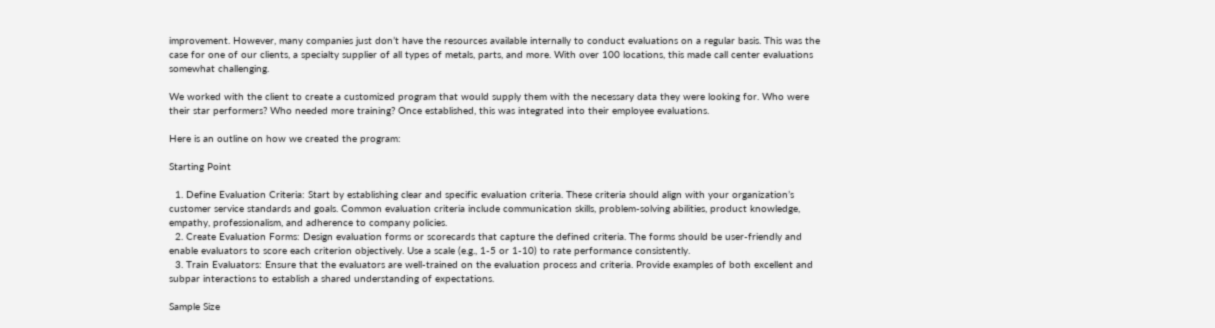improvement. However, many companies just don’t have the resources available internally to conduct evaluations on a regular basis. This was the case for one of our clients, a specialty supplier of all types of metals, parts, and more. With over 100 locations, this made call center evaluations somewhat challenging.

We worked with the client to create a customized program that would supply them with the necessary data they were looking for. Who were their star performers? Who needed more training? Once established, this was integrated into their employee evaluations.

Here is an outline on how we created the program:

Starting Point

  1. Define Evaluation Criteria: Start by establishing clear and specific evaluation criteria. These criteria should align with your organization’s customer service standards and goals. Common evaluation criteria include communication skills, problem-solving abilities, product knowledge, empathy, professionalism, and adherence to company policies.
  2. Create Evaluation Forms: Design evaluation forms or scorecards that capture the defined criteria. The forms should be user-friendly and enable evaluators to score each criterion objectively. Use a scale (e.g., 1-5 or 1-10) to rate performance consistently.
  3. Train Evaluators: Ensure that the evaluators are well-trained on the evaluation process and criteria. Provide examples of both excellent and subpar interactions to establish a shared understanding of expectations.

Sample Size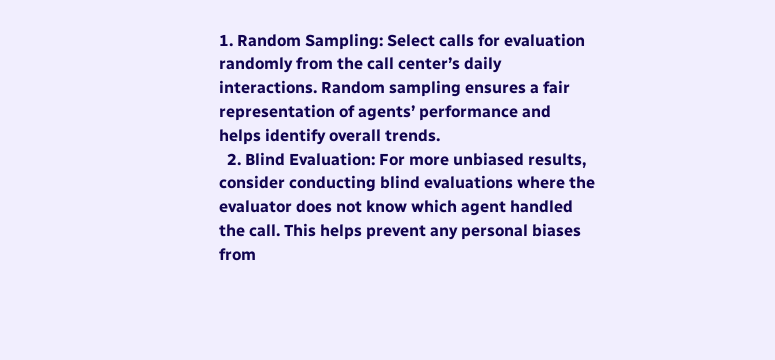1. Random Sampling: Select calls for evaluation randomly from the call center’s daily interactions. Random sampling ensures a fair representation of agents’ performance and helps identify overall trends.
  2. Blind Evaluation: For more unbiased results, consider conducting blind evaluations where the evaluator does not know which agent handled the call. This helps prevent any personal biases from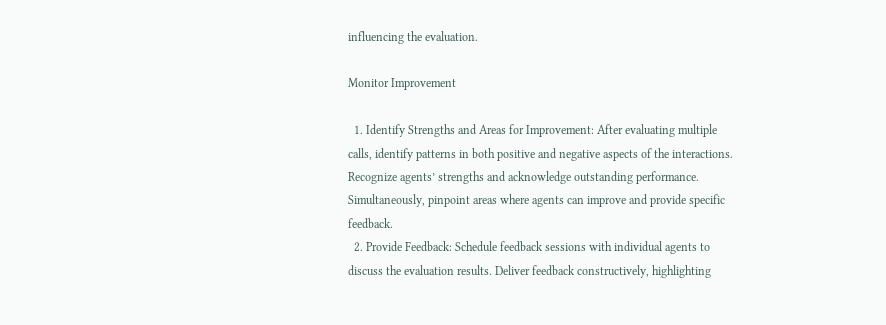influencing the evaluation.

Monitor Improvement

  1. Identify Strengths and Areas for Improvement: After evaluating multiple calls, identify patterns in both positive and negative aspects of the interactions. Recognize agents’ strengths and acknowledge outstanding performance. Simultaneously, pinpoint areas where agents can improve and provide specific feedback.
  2. Provide Feedback: Schedule feedback sessions with individual agents to discuss the evaluation results. Deliver feedback constructively, highlighting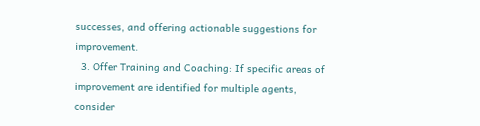successes, and offering actionable suggestions for improvement.
  3. Offer Training and Coaching: If specific areas of improvement are identified for multiple agents, consider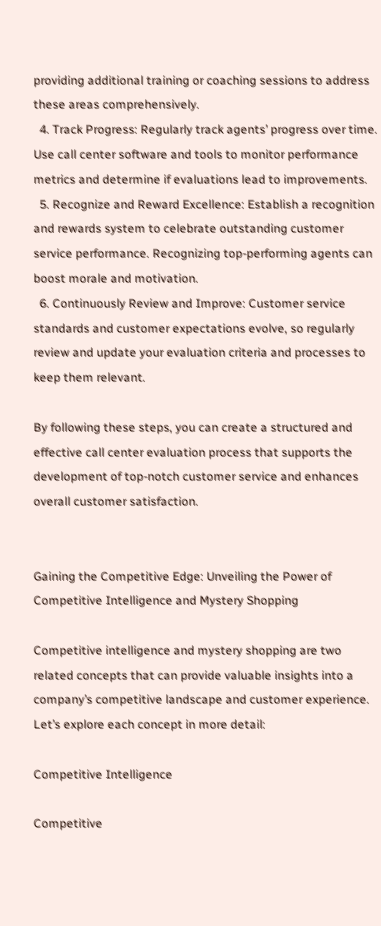providing additional training or coaching sessions to address these areas comprehensively.
  4. Track Progress: Regularly track agents’ progress over time. Use call center software and tools to monitor performance metrics and determine if evaluations lead to improvements.
  5. Recognize and Reward Excellence: Establish a recognition and rewards system to celebrate outstanding customer service performance. Recognizing top-performing agents can boost morale and motivation.
  6. Continuously Review and Improve: Customer service standards and customer expectations evolve, so regularly review and update your evaluation criteria and processes to keep them relevant.

By following these steps, you can create a structured and effective call center evaluation process that supports the development of top-notch customer service and enhances overall customer satisfaction.


Gaining the Competitive Edge: Unveiling the Power of Competitive Intelligence and Mystery Shopping

Competitive intelligence and mystery shopping are two related concepts that can provide valuable insights into a company’s competitive landscape and customer experience. Let’s explore each concept in more detail:

Competitive Intelligence

Competitive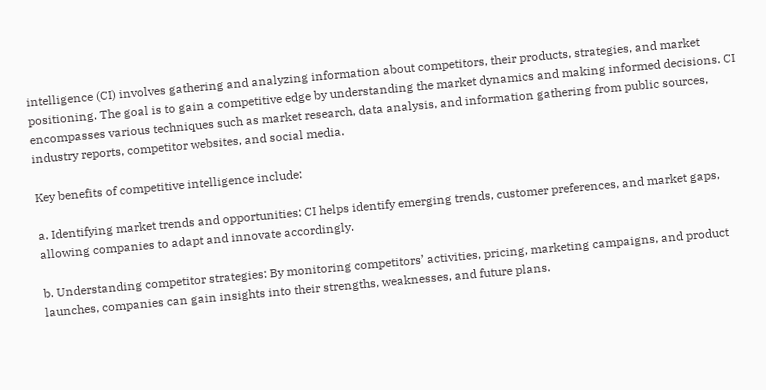intelligence (CI) involves gathering and analyzing information about competitors, their products, strategies, and market positioning. The goal is to gain a competitive edge by understanding the market dynamics and making informed decisions. CI encompasses various techniques such as market research, data analysis, and information gathering from public sources, industry reports, competitor websites, and social media.

Key benefits of competitive intelligence include:

a. Identifying market trends and opportunities: CI helps identify emerging trends, customer preferences, and market gaps, allowing companies to adapt and innovate accordingly.

b. Understanding competitor strategies: By monitoring competitors’ activities, pricing, marketing campaigns, and product launches, companies can gain insights into their strengths, weaknesses, and future plans.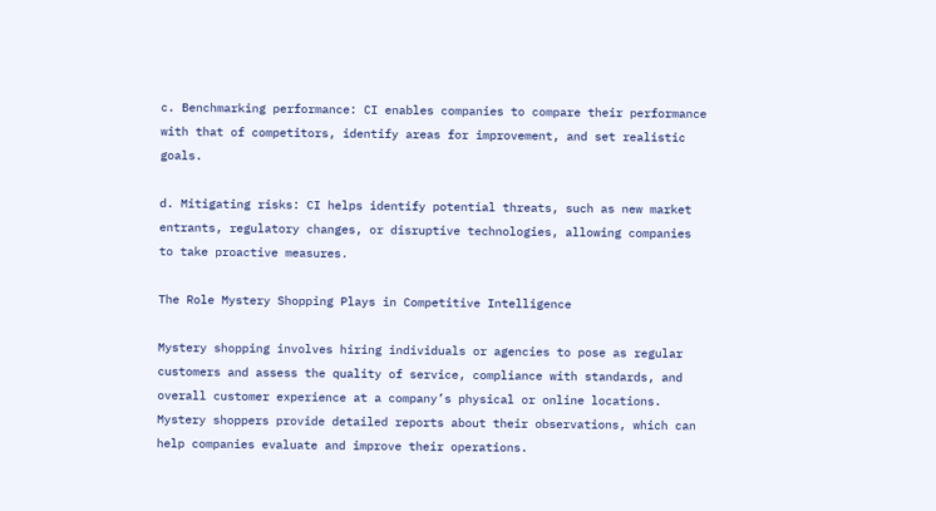c. Benchmarking performance: CI enables companies to compare their performance with that of competitors, identify areas for improvement, and set realistic goals.

d. Mitigating risks: CI helps identify potential threats, such as new market entrants, regulatory changes, or disruptive technologies, allowing companies to take proactive measures.

The Role Mystery Shopping Plays in Competitive Intelligence

Mystery shopping involves hiring individuals or agencies to pose as regular customers and assess the quality of service, compliance with standards, and overall customer experience at a company’s physical or online locations. Mystery shoppers provide detailed reports about their observations, which can help companies evaluate and improve their operations.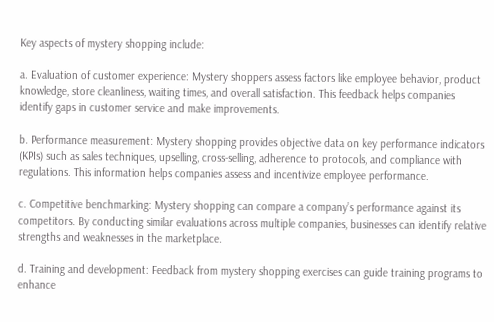Key aspects of mystery shopping include:

a. Evaluation of customer experience: Mystery shoppers assess factors like employee behavior, product knowledge, store cleanliness, waiting times, and overall satisfaction. This feedback helps companies identify gaps in customer service and make improvements.

b. Performance measurement: Mystery shopping provides objective data on key performance indicators (KPIs) such as sales techniques, upselling, cross-selling, adherence to protocols, and compliance with regulations. This information helps companies assess and incentivize employee performance.

c. Competitive benchmarking: Mystery shopping can compare a company’s performance against its competitors. By conducting similar evaluations across multiple companies, businesses can identify relative strengths and weaknesses in the marketplace.

d. Training and development: Feedback from mystery shopping exercises can guide training programs to enhance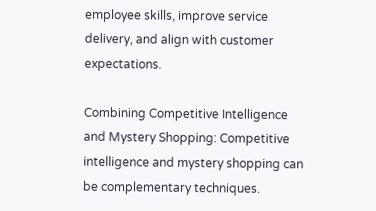employee skills, improve service delivery, and align with customer expectations.

Combining Competitive Intelligence and Mystery Shopping: Competitive intelligence and mystery shopping can be complementary techniques.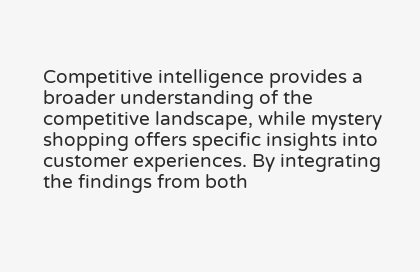Competitive intelligence provides a broader understanding of the competitive landscape, while mystery shopping offers specific insights into customer experiences. By integrating the findings from both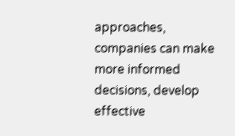approaches, companies can make more informed decisions, develop effective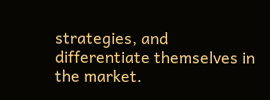strategies, and differentiate themselves in the market.